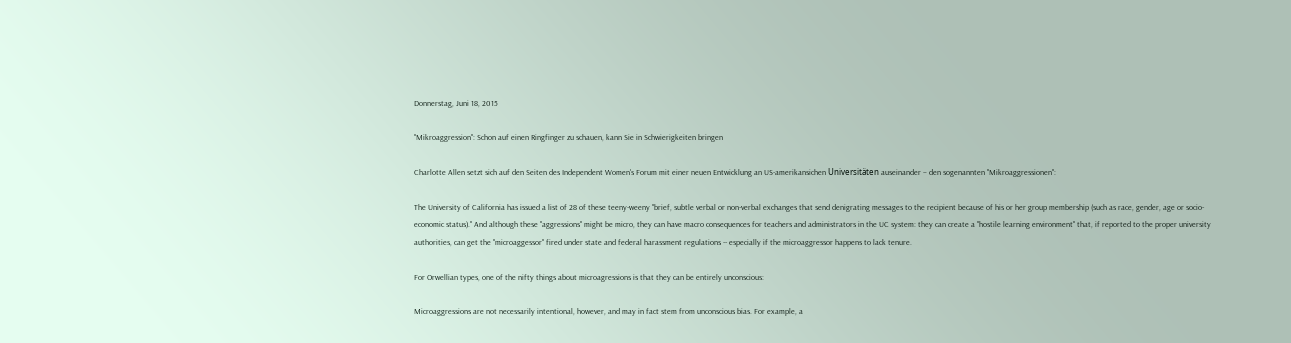Donnerstag, Juni 18, 2015

"Mikroaggression": Schon auf einen Ringfinger zu schauen, kann Sie in Schwierigkeiten bringen

Charlotte Allen setzt sich auf den Seiten des Independent Women's Forum mit einer neuen Entwicklung an US-amerikansichen Universitäten auseinander – den sogenannten "Mikroaggressionen":

The University of California has issued a list of 28 of these teeny-weeny "brief, subtle verbal or non-verbal exchanges that send denigrating messages to the recipient because of his or her group membership (such as race, gender, age or socio-economic status)." And although these "aggressions" might be micro, they can have macro consequences for teachers and administrators in the UC system: they can create a "hostile learning environment" that, if reported to the proper university authorities, can get the "microaggessor" fired under state and federal harassment regulations -- especially if the microaggressor happens to lack tenure.

For Orwellian types, one of the nifty things about microagressions is that they can be entirely unconscious:

Microaggressions are not necessarily intentional, however, and may in fact stem from unconscious bias. For example, a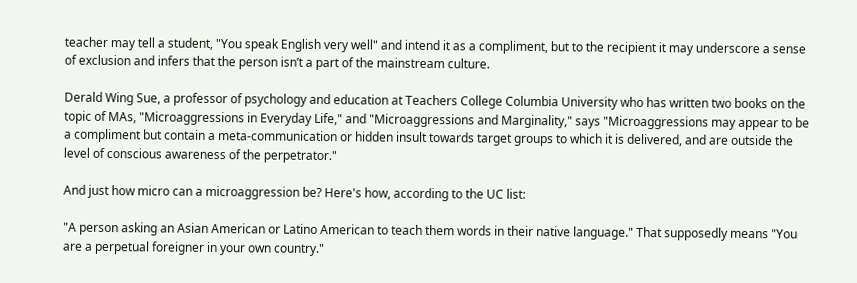teacher may tell a student, "You speak English very well" and intend it as a compliment, but to the recipient it may underscore a sense of exclusion and infers that the person isn’t a part of the mainstream culture.

Derald Wing Sue, a professor of psychology and education at Teachers College Columbia University who has written two books on the topic of MAs, "Microaggressions in Everyday Life," and "Microaggressions and Marginality," says "Microaggressions may appear to be a compliment but contain a meta-communication or hidden insult towards target groups to which it is delivered, and are outside the level of conscious awareness of the perpetrator."

And just how micro can a microaggression be? Here's how, according to the UC list:

"A person asking an Asian American or Latino American to teach them words in their native language." That supposedly means "You are a perpetual foreigner in your own country."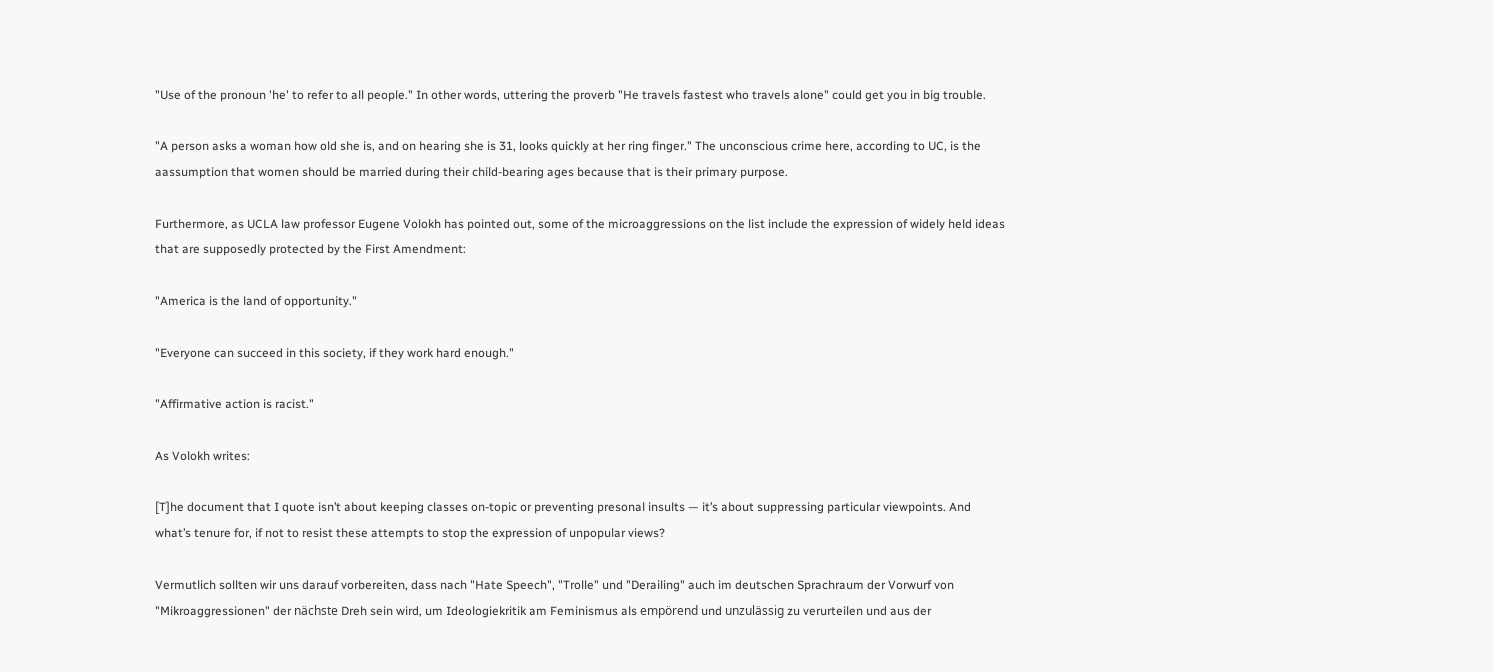"Use of the pronoun 'he' to refer to all people." In other words, uttering the proverb "He travels fastest who travels alone" could get you in big trouble.

"A person asks a woman how old she is, and on hearing she is 31, looks quickly at her ring finger." The unconscious crime here, according to UC, is the aassumption that women should be married during their child-bearing ages because that is their primary purpose.

Furthermore, as UCLA law professor Eugene Volokh has pointed out, some of the microaggressions on the list include the expression of widely held ideas that are supposedly protected by the First Amendment:

"America is the land of opportunity."

"Everyone can succeed in this society, if they work hard enough."

"Affirmative action is racist."

As Volokh writes:

[T]he document that I quote isn’t about keeping classes on-topic or preventing presonal insults — it’s about suppressing particular viewpoints. And what’s tenure for, if not to resist these attempts to stop the expression of unpopular views?

Vermutlich sollten wir uns darauf vorbereiten, dass nach "Hate Speech", "Trolle" und "Derailing" auch im deutschen Sprachraum der Vorwurf von "Mikroaggressionen" der nächste Dreh sein wird, um Ideologiekritik am Feminismus als empörend und unzulässig zu verurteilen und aus der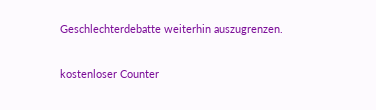Geschlechterdebatte weiterhin auszugrenzen.

kostenloser Counter